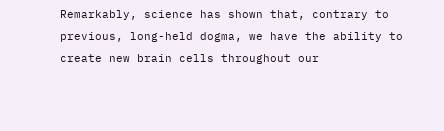Remarkably, science has shown that, contrary to previous, long-held dogma, we have the ability to create new brain cells throughout our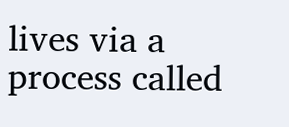lives via a process called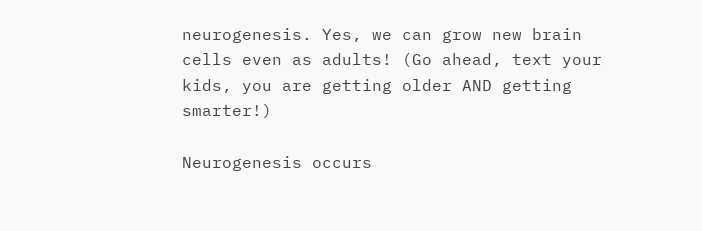neurogenesis. Yes, we can grow new brain cells even as adults! (Go ahead, text your kids, you are getting older AND getting smarter!)

Neurogenesis occurs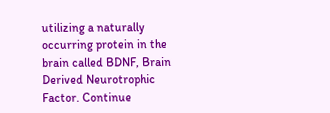utilizing a naturally occurring protein in the brain called BDNF, Brain Derived Neurotrophic Factor. Continue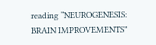reading “NEUROGENESIS: BRAIN IMPROVEMENTS”